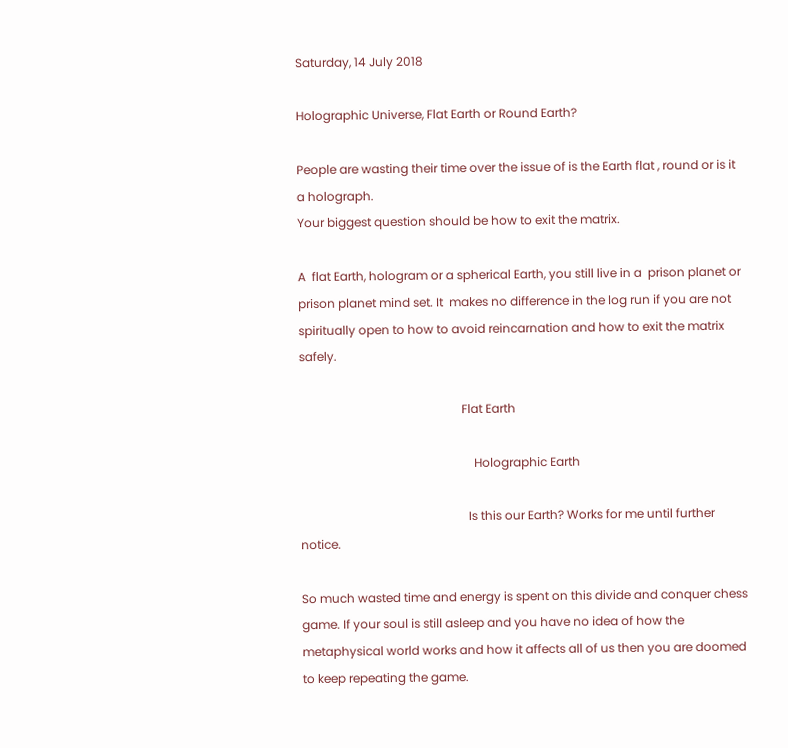Saturday, 14 July 2018

Holographic Universe, Flat Earth or Round Earth?

People are wasting their time over the issue of is the Earth flat , round or is it a holograph.
Your biggest question should be how to exit the matrix.

A  flat Earth, hologram or a spherical Earth, you still live in a  prison planet or prison planet mind set. It  makes no difference in the log run if you are not spiritually open to how to avoid reincarnation and how to exit the matrix safely.

                                                      Flat Earth

                                                          Holographic Earth

                                                        Is this our Earth? Works for me until further notice.

So much wasted time and energy is spent on this divide and conquer chess game. If your soul is still asleep and you have no idea of how the metaphysical world works and how it affects all of us then you are doomed to keep repeating the game.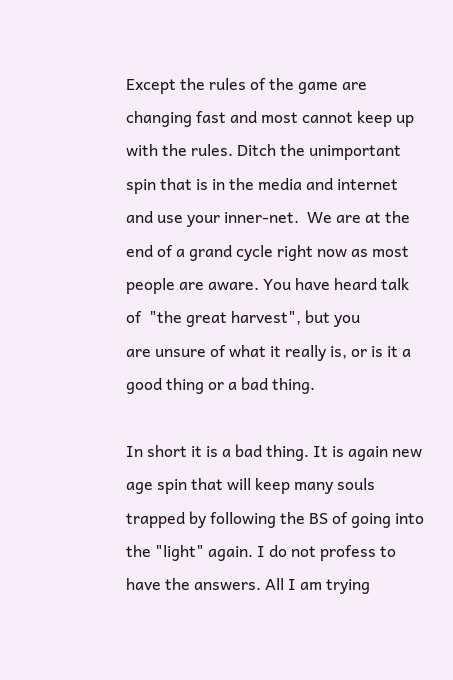Except the rules of the game are changing fast and most cannot keep up with the rules. Ditch the unimportant spin that is in the media and internet and use your inner-net.  We are at the end of a grand cycle right now as most people are aware. You have heard talk of  "the great harvest", but you
are unsure of what it really is, or is it a good thing or a bad thing.

In short it is a bad thing. It is again new age spin that will keep many souls trapped by following the BS of going into the "light" again. I do not profess to have the answers. All I am trying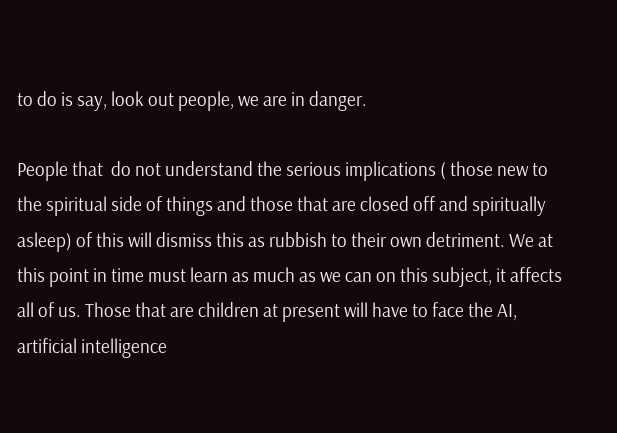to do is say, look out people, we are in danger.

People that  do not understand the serious implications ( those new to the spiritual side of things and those that are closed off and spiritually asleep) of this will dismiss this as rubbish to their own detriment. We at this point in time must learn as much as we can on this subject, it affects all of us. Those that are children at present will have to face the AI, artificial intelligence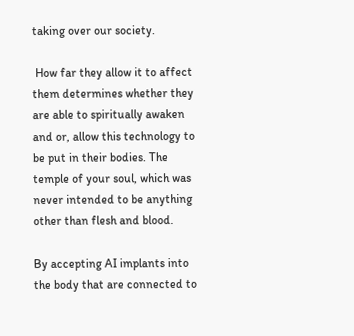taking over our society.

 How far they allow it to affect them determines whether they are able to spiritually awaken and or, allow this technology to be put in their bodies. The temple of your soul, which was never intended to be anything other than flesh and blood.

By accepting AI implants into the body that are connected to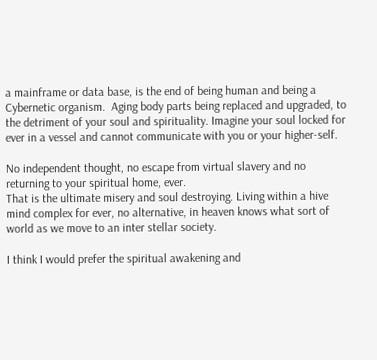a mainframe or data base, is the end of being human and being a Cybernetic organism.  Aging body parts being replaced and upgraded, to the detriment of your soul and spirituality. Imagine your soul locked for ever in a vessel and cannot communicate with you or your higher-self.

No independent thought, no escape from virtual slavery and no returning to your spiritual home, ever.
That is the ultimate misery and soul destroying. Living within a hive mind complex for ever, no alternative, in heaven knows what sort of world as we move to an inter stellar society.

I think I would prefer the spiritual awakening and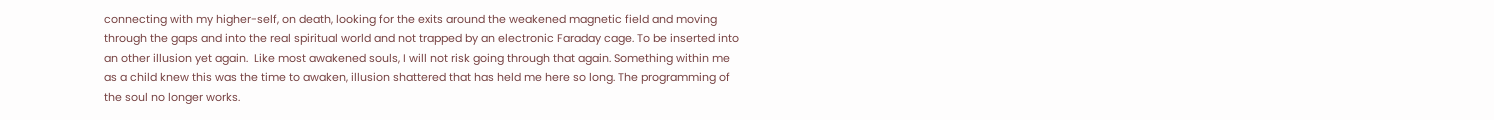connecting with my higher-self, on death, looking for the exits around the weakened magnetic field and moving through the gaps and into the real spiritual world and not trapped by an electronic Faraday cage. To be inserted into an other illusion yet again.  Like most awakened souls, I will not risk going through that again. Something within me as a child knew this was the time to awaken, illusion shattered that has held me here so long. The programming of the soul no longer works.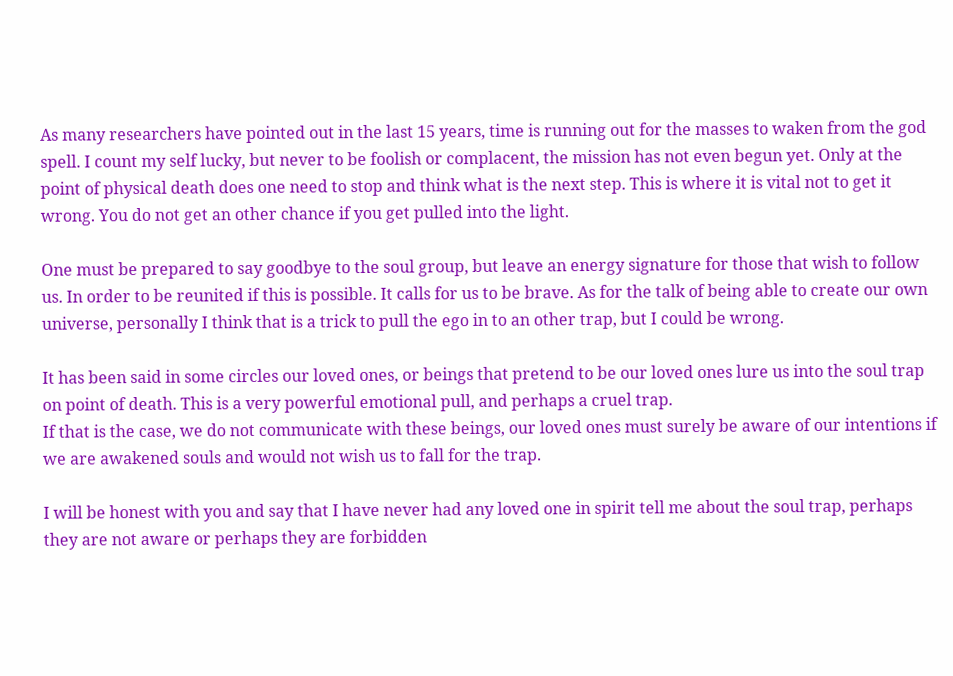As many researchers have pointed out in the last 15 years, time is running out for the masses to waken from the god spell. I count my self lucky, but never to be foolish or complacent, the mission has not even begun yet. Only at the point of physical death does one need to stop and think what is the next step. This is where it is vital not to get it wrong. You do not get an other chance if you get pulled into the light.

One must be prepared to say goodbye to the soul group, but leave an energy signature for those that wish to follow us. In order to be reunited if this is possible. It calls for us to be brave. As for the talk of being able to create our own universe, personally I think that is a trick to pull the ego in to an other trap, but I could be wrong.

It has been said in some circles our loved ones, or beings that pretend to be our loved ones lure us into the soul trap on point of death. This is a very powerful emotional pull, and perhaps a cruel trap.
If that is the case, we do not communicate with these beings, our loved ones must surely be aware of our intentions if we are awakened souls and would not wish us to fall for the trap.

I will be honest with you and say that I have never had any loved one in spirit tell me about the soul trap, perhaps they are not aware or perhaps they are forbidden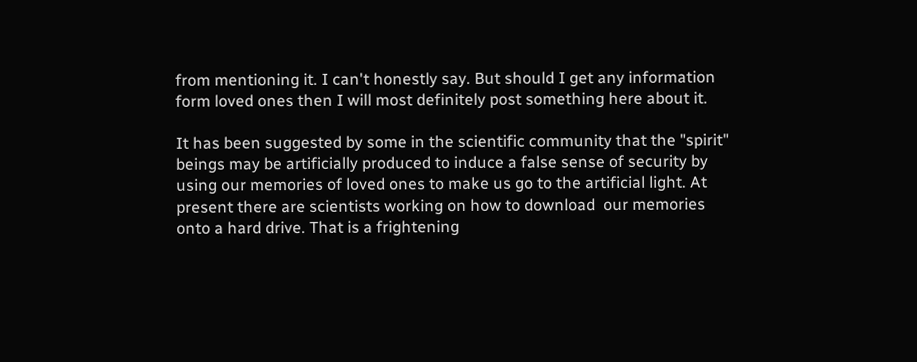from mentioning it. I can't honestly say. But should I get any information form loved ones then I will most definitely post something here about it.

It has been suggested by some in the scientific community that the "spirit" beings may be artificially produced to induce a false sense of security by using our memories of loved ones to make us go to the artificial light. At present there are scientists working on how to download  our memories onto a hard drive. That is a frightening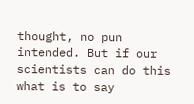thought, no pun intended. But if our scientists can do this what is to say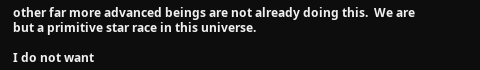other far more advanced beings are not already doing this.  We are but a primitive star race in this universe.

I do not want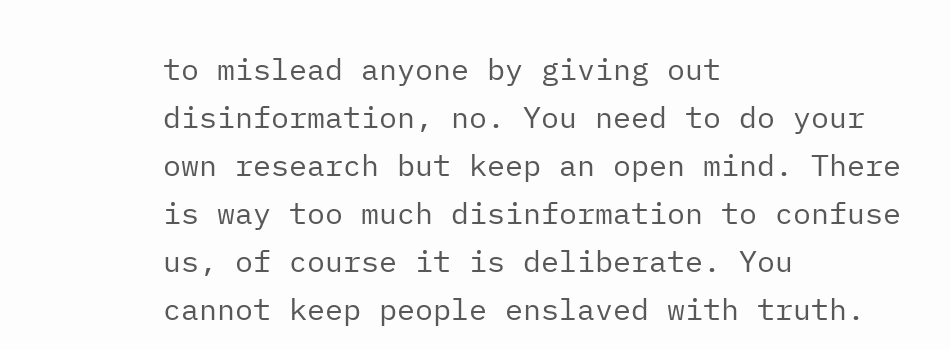to mislead anyone by giving out disinformation, no. You need to do your own research but keep an open mind. There is way too much disinformation to confuse us, of course it is deliberate. You cannot keep people enslaved with truth.